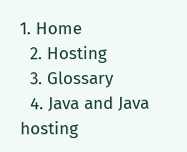1. Home
  2. Hosting
  3. Glossary
  4. Java and Java hosting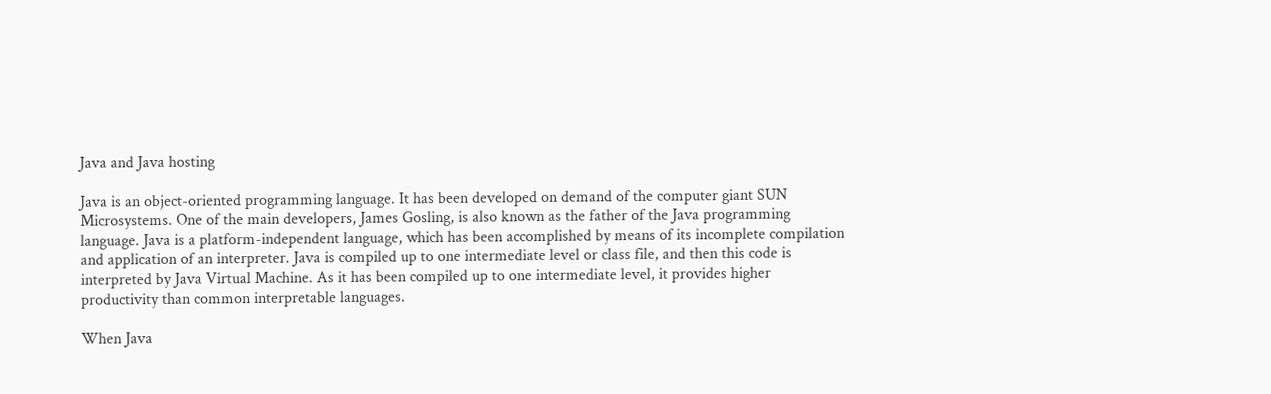Java and Java hosting

Java is an object-oriented programming language. It has been developed on demand of the computer giant SUN Microsystems. One of the main developers, James Gosling, is also known as the father of the Java programming language. Java is a platform-independent language, which has been accomplished by means of its incomplete compilation and application of an interpreter. Java is compiled up to one intermediate level or class file, and then this code is interpreted by Java Virtual Machine. As it has been compiled up to one intermediate level, it provides higher productivity than common interpretable languages.

When Java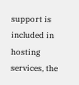support is included in hosting services, the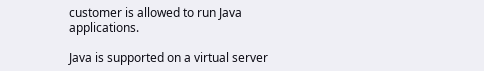customer is allowed to run Java applications.

Java is supported on a virtual server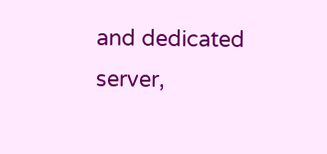and dedicated server,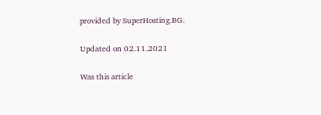provided by SuperHosting.BG.

Updated on 02.11.2021

Was this article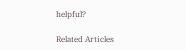helpful?

Related Articles